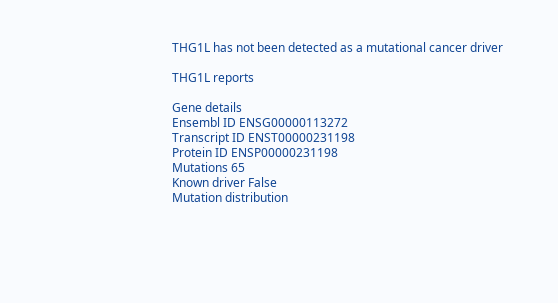THG1L has not been detected as a mutational cancer driver

THG1L reports

Gene details
Ensembl ID ENSG00000113272
Transcript ID ENST00000231198
Protein ID ENSP00000231198
Mutations 65
Known driver False
Mutation distribution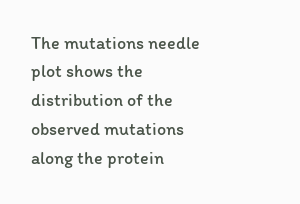The mutations needle plot shows the distribution of the observed mutations along the protein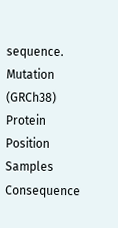sequence.
Mutation (GRCh38) Protein Position Samples Consequence